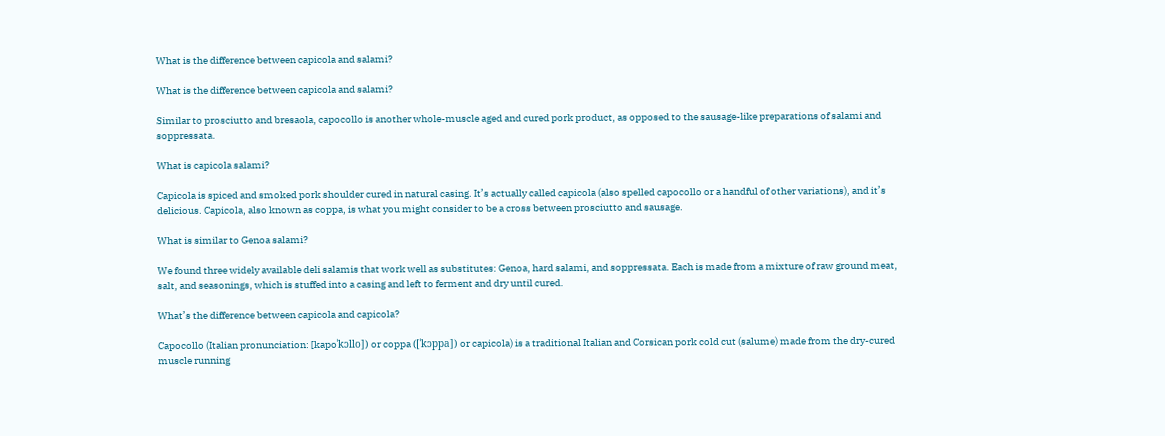What is the difference between capicola and salami?

What is the difference between capicola and salami?

Similar to prosciutto and bresaola, capocollo is another whole-muscle aged and cured pork product, as opposed to the sausage-like preparations of salami and soppressata.

What is capicola salami?

Capicola is spiced and smoked pork shoulder cured in natural casing. It’s actually called capicola (also spelled capocollo or a handful of other variations), and it’s delicious. Capicola, also known as coppa, is what you might consider to be a cross between prosciutto and sausage.

What is similar to Genoa salami?

We found three widely available deli salamis that work well as substitutes: Genoa, hard salami, and soppressata. Each is made from a mixture of raw ground meat, salt, and seasonings, which is stuffed into a casing and left to ferment and dry until cured.

What’s the difference between capicola and capicola?

Capocollo (Italian pronunciation: [kapoˈkɔllo]) or coppa ([ˈkɔppa]) or capicola) is a traditional Italian and Corsican pork cold cut (salume) made from the dry-cured muscle running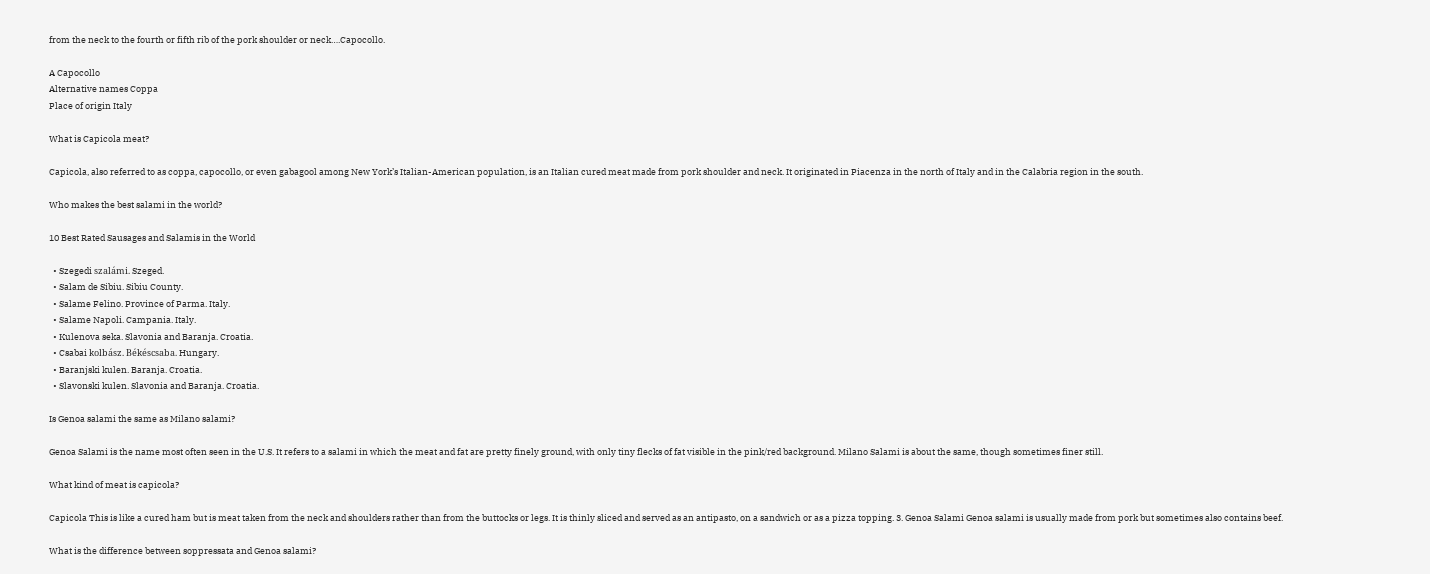from the neck to the fourth or fifth rib of the pork shoulder or neck….Capocollo.

A Capocollo
Alternative names Coppa
Place of origin Italy

What is Capicola meat?

Capicola, also referred to as coppa, capocollo, or even gabagool among New York’s Italian-American population, is an Italian cured meat made from pork shoulder and neck. It originated in Piacenza in the north of Italy and in the Calabria region in the south.

Who makes the best salami in the world?

10 Best Rated Sausages and Salamis in the World

  • Szegedi szalámi. Szeged.
  • Salam de Sibiu. Sibiu County.
  • Salame Felino. Province of Parma. Italy.
  • Salame Napoli. Campania. Italy.
  • Kulenova seka. Slavonia and Baranja. Croatia.
  • Csabai kolbász. Békéscsaba. Hungary.
  • Baranjski kulen. Baranja. Croatia.
  • Slavonski kulen. Slavonia and Baranja. Croatia.

Is Genoa salami the same as Milano salami?

Genoa Salami is the name most often seen in the U.S. It refers to a salami in which the meat and fat are pretty finely ground, with only tiny flecks of fat visible in the pink/red background. Milano Salami is about the same, though sometimes finer still.

What kind of meat is capicola?

Capicola This is like a cured ham but is meat taken from the neck and shoulders rather than from the buttocks or legs. It is thinly sliced and served as an antipasto, on a sandwich or as a pizza topping. 3. Genoa Salami Genoa salami is usually made from pork but sometimes also contains beef.

What is the difference between soppressata and Genoa salami?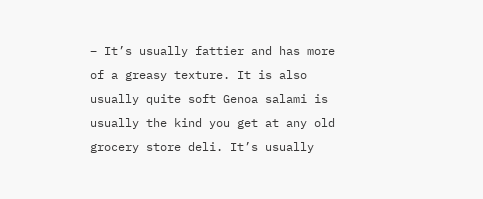– It’s usually fattier and has more of a greasy texture. It is also usually quite soft Genoa salami is usually the kind you get at any old grocery store deli. It’s usually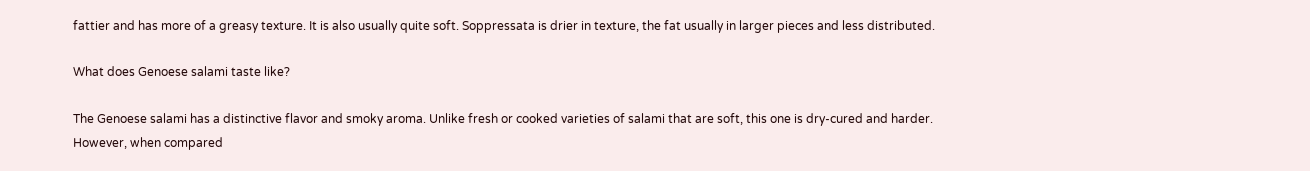fattier and has more of a greasy texture. It is also usually quite soft. Soppressata is drier in texture, the fat usually in larger pieces and less distributed.

What does Genoese salami taste like?

The Genoese salami has a distinctive flavor and smoky aroma. Unlike fresh or cooked varieties of salami that are soft, this one is dry-cured and harder. However, when compared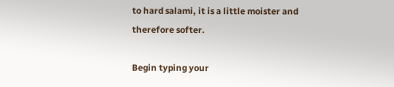to hard salami, it is a little moister and therefore softer.

Begin typing your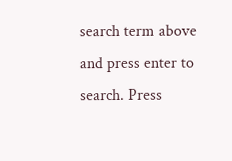search term above and press enter to search. Press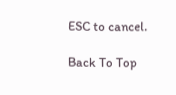ESC to cancel.

Back To Top